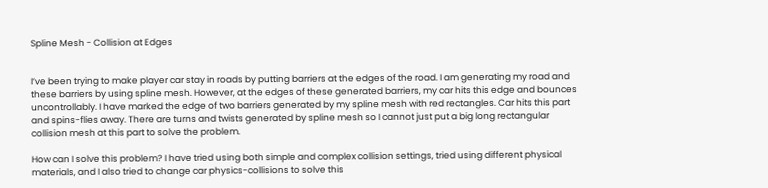Spline Mesh - Collision at Edges


I’ve been trying to make player car stay in roads by putting barriers at the edges of the road. I am generating my road and these barriers by using spline mesh. However, at the edges of these generated barriers, my car hits this edge and bounces uncontrollably. I have marked the edge of two barriers generated by my spline mesh with red rectangles. Car hits this part and spins-flies away. There are turns and twists generated by spline mesh so I cannot just put a big long rectangular collision mesh at this part to solve the problem.

How can I solve this problem? I have tried using both simple and complex collision settings, tried using different physical materials, and I also tried to change car physics-collisions to solve this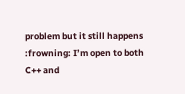problem but it still happens :frowning: I’m open to both C++ and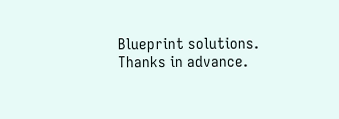Blueprint solutions. Thanks in advance.